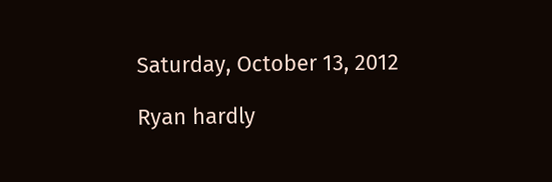Saturday, October 13, 2012

Ryan hardly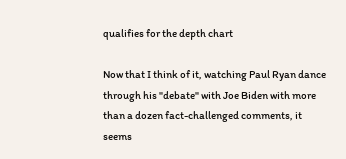qualifies for the depth chart

Now that I think of it, watching Paul Ryan dance through his "debate" with Joe Biden with more than a dozen fact-challenged comments, it seems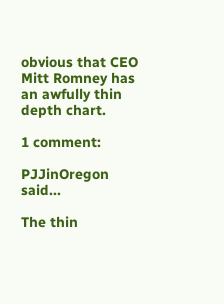obvious that CEO Mitt Romney has an awfully thin depth chart.

1 comment:

PJJinOregon said...

The thin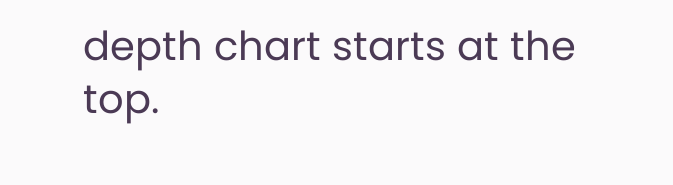depth chart starts at the top.